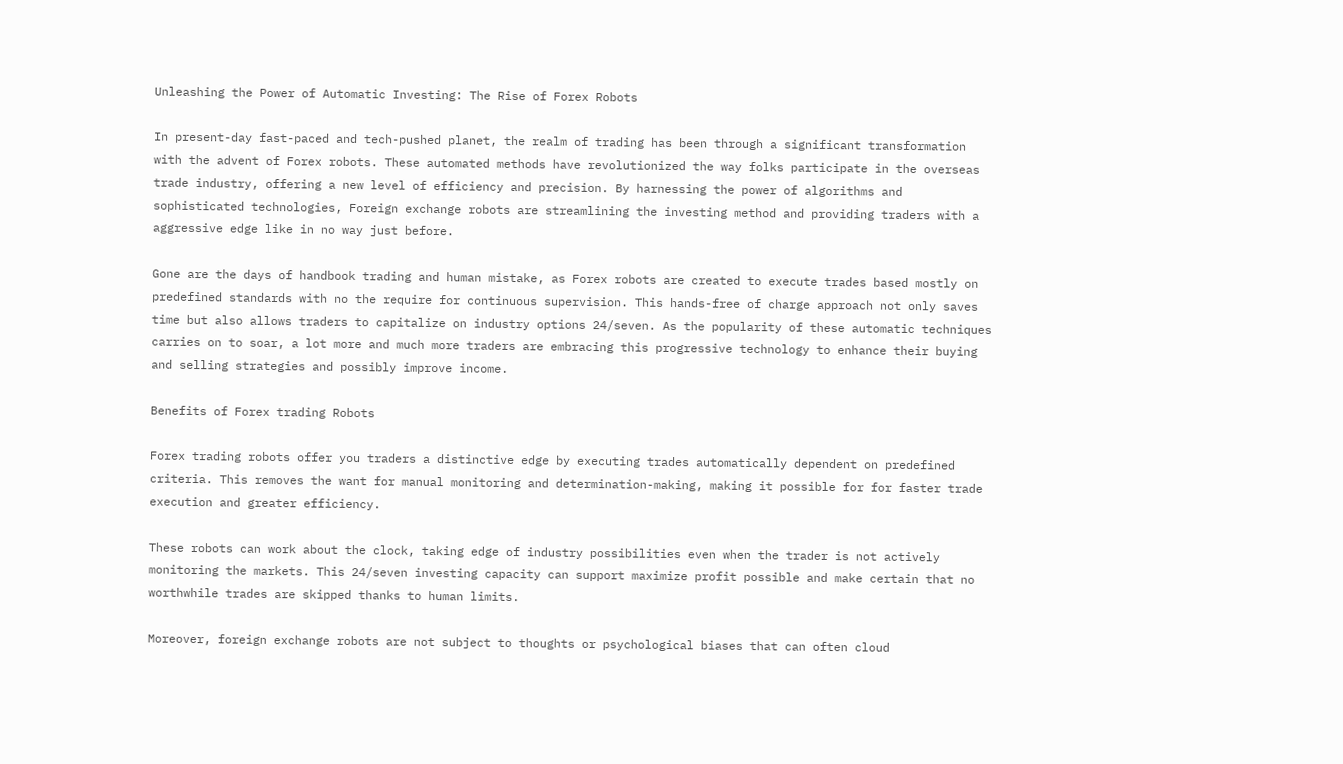Unleashing the Power of Automatic Investing: The Rise of Forex Robots

In present-day fast-paced and tech-pushed planet, the realm of trading has been through a significant transformation with the advent of Forex robots. These automated methods have revolutionized the way folks participate in the overseas trade industry, offering a new level of efficiency and precision. By harnessing the power of algorithms and sophisticated technologies, Foreign exchange robots are streamlining the investing method and providing traders with a aggressive edge like in no way just before.

Gone are the days of handbook trading and human mistake, as Forex robots are created to execute trades based mostly on predefined standards with no the require for continuous supervision. This hands-free of charge approach not only saves time but also allows traders to capitalize on industry options 24/seven. As the popularity of these automatic techniques carries on to soar, a lot more and much more traders are embracing this progressive technology to enhance their buying and selling strategies and possibly improve income.

Benefits of Forex trading Robots

Forex trading robots offer you traders a distinctive edge by executing trades automatically dependent on predefined criteria. This removes the want for manual monitoring and determination-making, making it possible for for faster trade execution and greater efficiency.

These robots can work about the clock, taking edge of industry possibilities even when the trader is not actively monitoring the markets. This 24/seven investing capacity can support maximize profit possible and make certain that no worthwhile trades are skipped thanks to human limits.

Moreover, foreign exchange robots are not subject to thoughts or psychological biases that can often cloud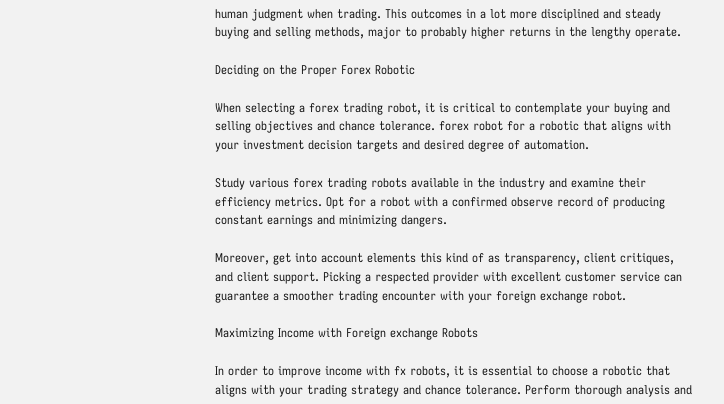human judgment when trading. This outcomes in a lot more disciplined and steady buying and selling methods, major to probably higher returns in the lengthy operate.

Deciding on the Proper Forex Robotic

When selecting a forex trading robot, it is critical to contemplate your buying and selling objectives and chance tolerance. forex robot for a robotic that aligns with your investment decision targets and desired degree of automation.

Study various forex trading robots available in the industry and examine their efficiency metrics. Opt for a robot with a confirmed observe record of producing constant earnings and minimizing dangers.

Moreover, get into account elements this kind of as transparency, client critiques, and client support. Picking a respected provider with excellent customer service can guarantee a smoother trading encounter with your foreign exchange robot.

Maximizing Income with Foreign exchange Robots

In order to improve income with fx robots, it is essential to choose a robotic that aligns with your trading strategy and chance tolerance. Perform thorough analysis and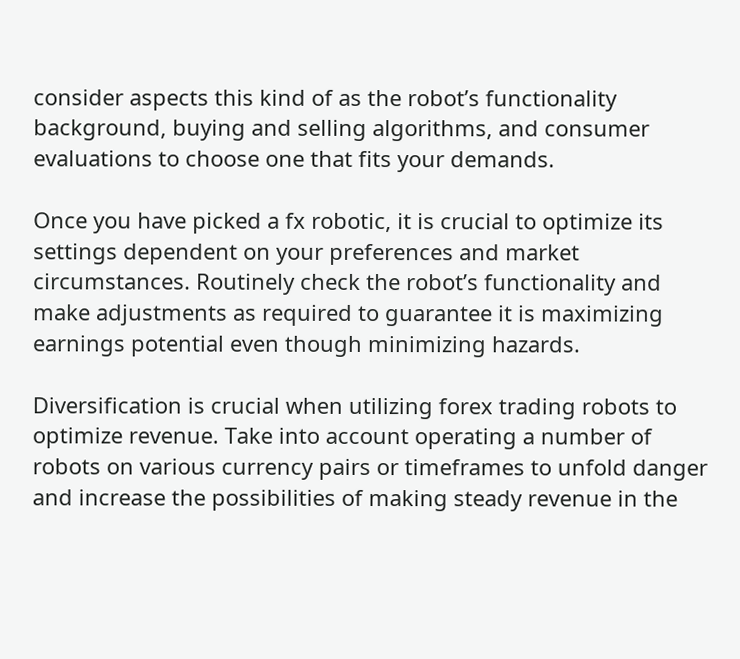consider aspects this kind of as the robot’s functionality background, buying and selling algorithms, and consumer evaluations to choose one that fits your demands.

Once you have picked a fx robotic, it is crucial to optimize its settings dependent on your preferences and market circumstances. Routinely check the robot’s functionality and make adjustments as required to guarantee it is maximizing earnings potential even though minimizing hazards.

Diversification is crucial when utilizing forex trading robots to optimize revenue. Take into account operating a number of robots on various currency pairs or timeframes to unfold danger and increase the possibilities of making steady revenue in the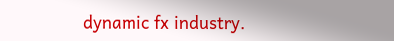dynamic fx industry.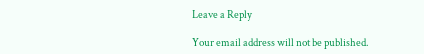Leave a Reply

Your email address will not be published.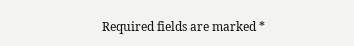Required fields are marked *